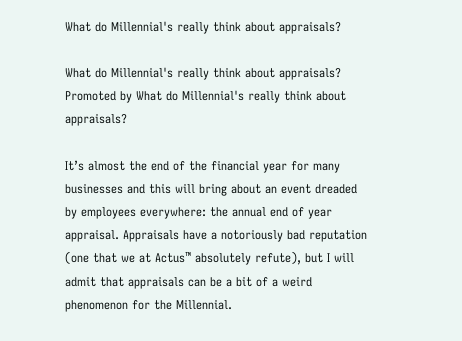What do Millennial's really think about appraisals?

What do Millennial's really think about appraisals?
Promoted by What do Millennial's really think about appraisals?

It’s almost the end of the financial year for many businesses and this will bring about an event dreaded by employees everywhere: the annual end of year appraisal. Appraisals have a notoriously bad reputation (one that we at Actus™ absolutely refute), but I will admit that appraisals can be a bit of a weird phenomenon for the Millennial.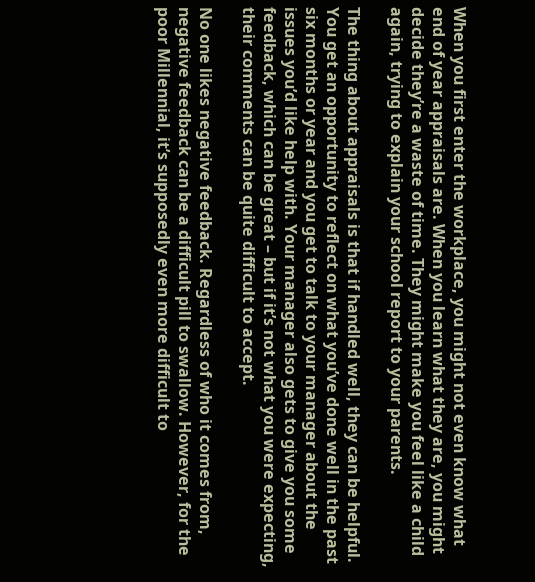When you first enter the workplace, you might not even know what end of year appraisals are. When you learn what they are, you might decide they’re a waste of time. They might make you feel like a child again, trying to explain your school report to your parents.

The thing about appraisals is that if handled well, they can be helpful. You get an opportunity to reflect on what you’ve done well in the past six months or year and you get to talk to your manager about the issues you’d like help with. Your manager also gets to give you some feedback, which can be great – but if it’s not what you were expecting, their comments can be quite difficult to accept.

No one likes negative feedback. Regardless of who it comes from, negative feedback can be a difficult pill to swallow. However, for the poor Millennial, it’s supposedly even more difficult to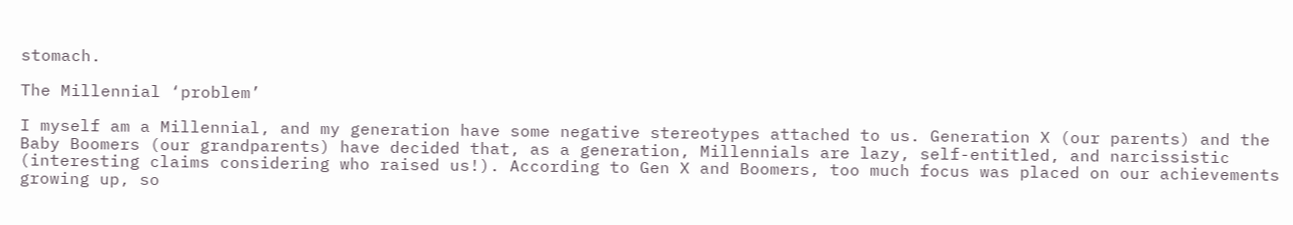stomach.

The Millennial ‘problem’

I myself am a Millennial, and my generation have some negative stereotypes attached to us. Generation X (our parents) and the Baby Boomers (our grandparents) have decided that, as a generation, Millennials are lazy, self-entitled, and narcissistic (interesting claims considering who raised us!). According to Gen X and Boomers, too much focus was placed on our achievements growing up, so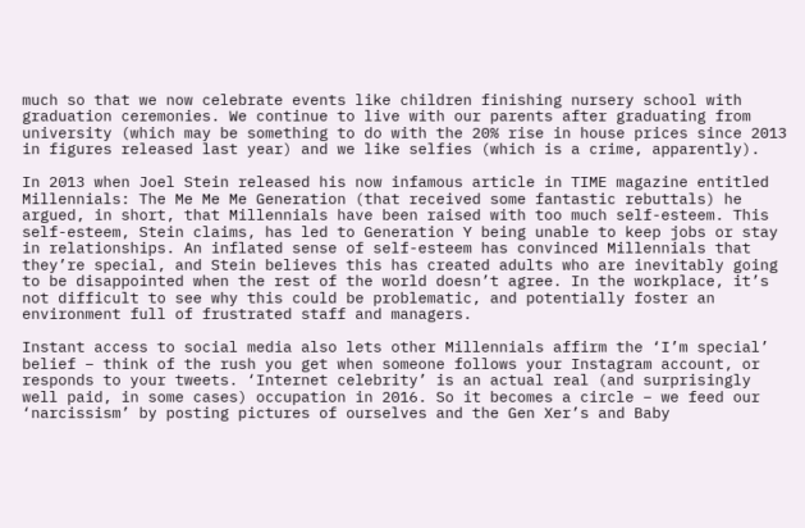much so that we now celebrate events like children finishing nursery school with graduation ceremonies. We continue to live with our parents after graduating from university (which may be something to do with the 20% rise in house prices since 2013 in figures released last year) and we like selfies (which is a crime, apparently).

In 2013 when Joel Stein released his now infamous article in TIME magazine entitled Millennials: The Me Me Me Generation (that received some fantastic rebuttals) he argued, in short, that Millennials have been raised with too much self-esteem. This self-esteem, Stein claims, has led to Generation Y being unable to keep jobs or stay in relationships. An inflated sense of self-esteem has convinced Millennials that they’re special, and Stein believes this has created adults who are inevitably going to be disappointed when the rest of the world doesn’t agree. In the workplace, it’s not difficult to see why this could be problematic, and potentially foster an environment full of frustrated staff and managers.

Instant access to social media also lets other Millennials affirm the ‘I’m special’ belief – think of the rush you get when someone follows your Instagram account, or responds to your tweets. ‘Internet celebrity’ is an actual real (and surprisingly well paid, in some cases) occupation in 2016. So it becomes a circle – we feed our ‘narcissism’ by posting pictures of ourselves and the Gen Xer’s and Baby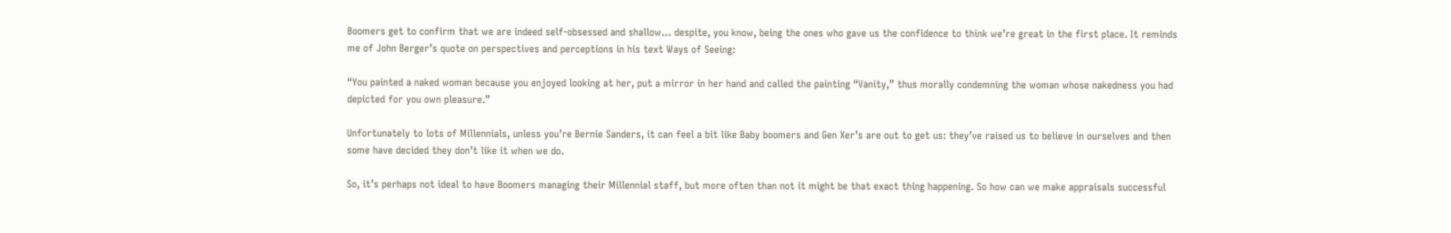Boomers get to confirm that we are indeed self-obsessed and shallow… despite, you know, being the ones who gave us the confidence to think we’re great in the first place. It reminds me of John Berger’s quote on perspectives and perceptions in his text Ways of Seeing:

“You painted a naked woman because you enjoyed looking at her, put a mirror in her hand and called the painting “Vanity,” thus morally condemning the woman whose nakedness you had depicted for you own pleasure.”

Unfortunately to lots of Millennials, unless you’re Bernie Sanders, it can feel a bit like Baby boomers and Gen Xer’s are out to get us: they’ve raised us to believe in ourselves and then some have decided they don’t like it when we do.

So, it’s perhaps not ideal to have Boomers managing their Millennial staff, but more often than not it might be that exact thing happening. So how can we make appraisals successful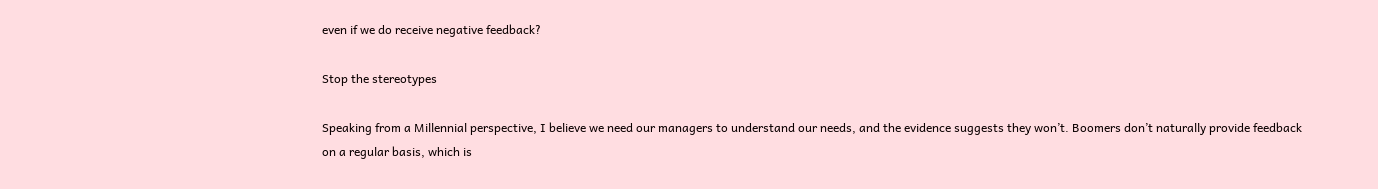even if we do receive negative feedback?

Stop the stereotypes

Speaking from a Millennial perspective, I believe we need our managers to understand our needs, and the evidence suggests they won’t. Boomers don’t naturally provide feedback on a regular basis, which is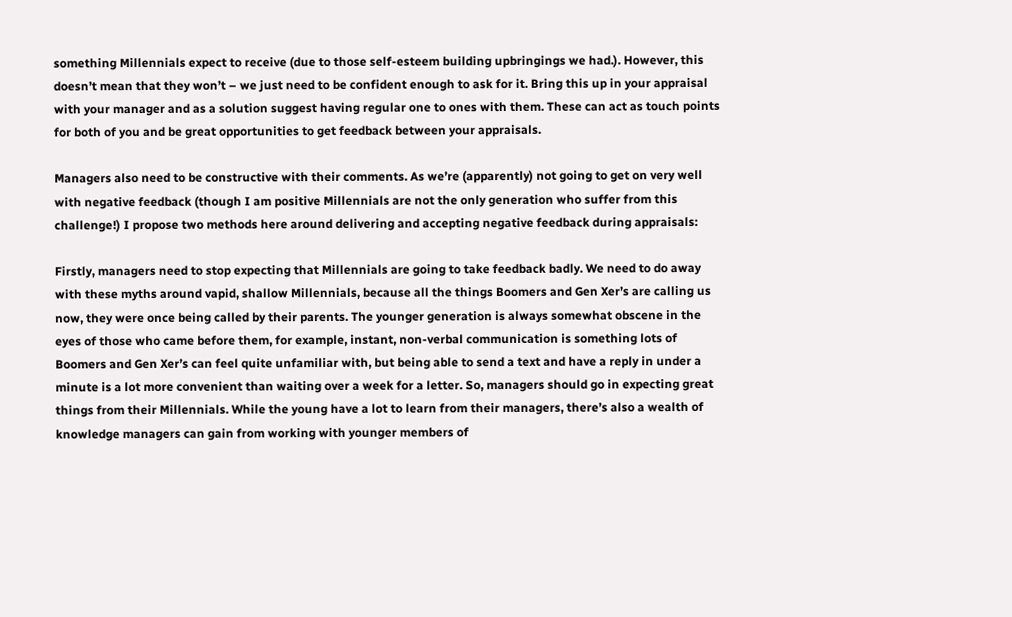something Millennials expect to receive (due to those self-esteem building upbringings we had.). However, this doesn’t mean that they won’t – we just need to be confident enough to ask for it. Bring this up in your appraisal with your manager and as a solution suggest having regular one to ones with them. These can act as touch points for both of you and be great opportunities to get feedback between your appraisals.

Managers also need to be constructive with their comments. As we’re (apparently) not going to get on very well with negative feedback (though I am positive Millennials are not the only generation who suffer from this challenge!) I propose two methods here around delivering and accepting negative feedback during appraisals:

Firstly, managers need to stop expecting that Millennials are going to take feedback badly. We need to do away with these myths around vapid, shallow Millennials, because all the things Boomers and Gen Xer’s are calling us now, they were once being called by their parents. The younger generation is always somewhat obscene in the eyes of those who came before them, for example, instant, non-verbal communication is something lots of Boomers and Gen Xer’s can feel quite unfamiliar with, but being able to send a text and have a reply in under a minute is a lot more convenient than waiting over a week for a letter. So, managers should go in expecting great things from their Millennials. While the young have a lot to learn from their managers, there’s also a wealth of knowledge managers can gain from working with younger members of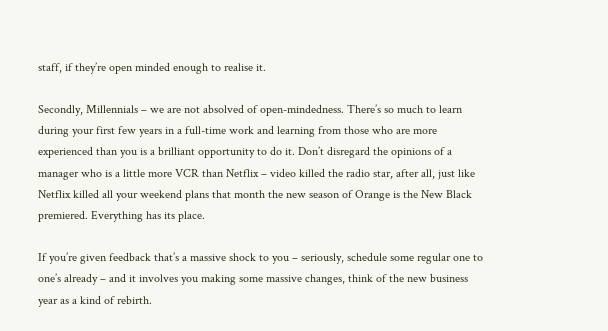staff, if they’re open minded enough to realise it.

Secondly, Millennials – we are not absolved of open-mindedness. There’s so much to learn during your first few years in a full-time work and learning from those who are more experienced than you is a brilliant opportunity to do it. Don’t disregard the opinions of a manager who is a little more VCR than Netflix – video killed the radio star, after all, just like Netflix killed all your weekend plans that month the new season of Orange is the New Black premiered. Everything has its place.

If you’re given feedback that’s a massive shock to you – seriously, schedule some regular one to one’s already – and it involves you making some massive changes, think of the new business year as a kind of rebirth.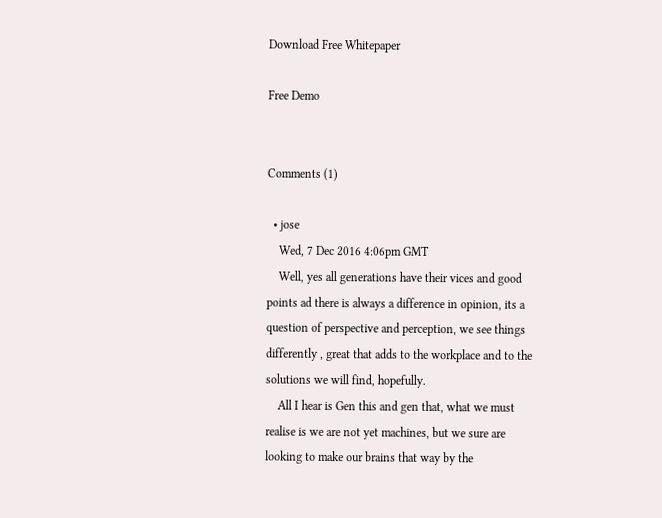Download Free Whitepaper

Free Demo


Comments (1)

  • jose
    Wed, 7 Dec 2016 4:06pm GMT
    Well, yes all generations have their vices and good points ad there is always a difference in opinion, its a question of perspective and perception, we see things differently , great that adds to the workplace and to the solutions we will find, hopefully.
    All I hear is Gen this and gen that, what we must realise is we are not yet machines, but we sure are looking to make our brains that way by the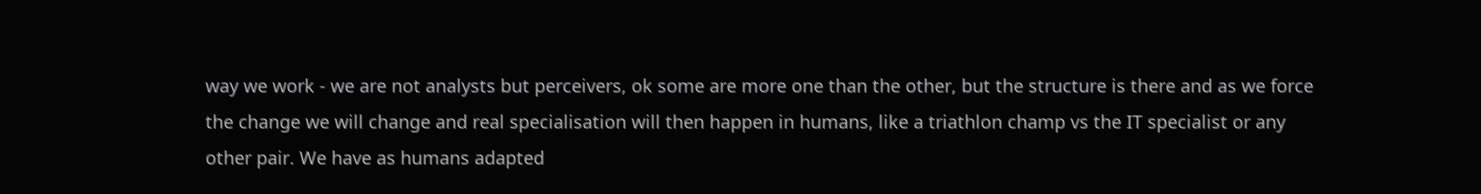way we work - we are not analysts but perceivers, ok some are more one than the other, but the structure is there and as we force the change we will change and real specialisation will then happen in humans, like a triathlon champ vs the IT specialist or any other pair. We have as humans adapted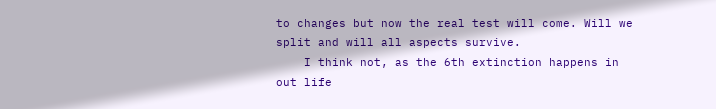to changes but now the real test will come. Will we split and will all aspects survive.
    I think not, as the 6th extinction happens in out life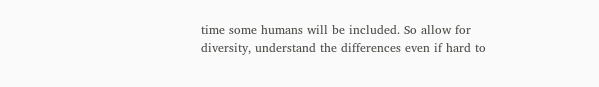time some humans will be included. So allow for diversity, understand the differences even if hard to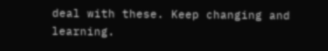deal with these. Keep changing and learning.